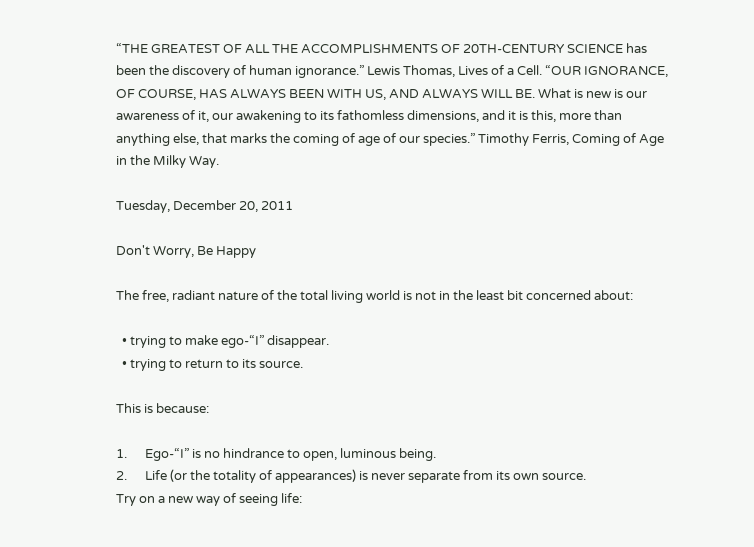“THE GREATEST OF ALL THE ACCOMPLISHMENTS OF 20TH-CENTURY SCIENCE has been the discovery of human ignorance.” Lewis Thomas, Lives of a Cell. “OUR IGNORANCE, OF COURSE, HAS ALWAYS BEEN WITH US, AND ALWAYS WILL BE. What is new is our awareness of it, our awakening to its fathomless dimensions, and it is this, more than anything else, that marks the coming of age of our species.” Timothy Ferris, Coming of Age in the Milky Way.

Tuesday, December 20, 2011

Don't Worry, Be Happy

The free, radiant nature of the total living world is not in the least bit concerned about:

  • trying to make ego-“I” disappear.
  • trying to return to its source.

This is because:

1.      Ego-“I” is no hindrance to open, luminous being.
2.      Life (or the totality of appearances) is never separate from its own source.
Try on a new way of seeing life: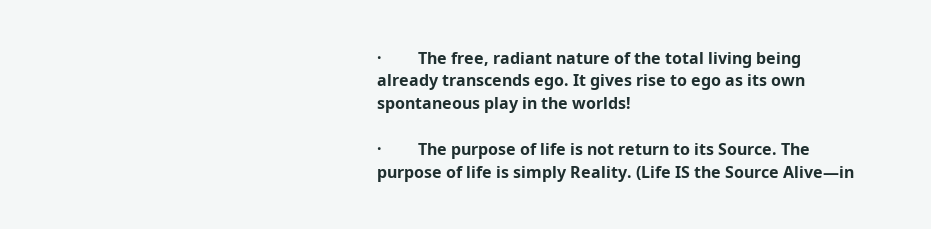·         The free, radiant nature of the total living being already transcends ego. It gives rise to ego as its own spontaneous play in the worlds!

·         The purpose of life is not return to its Source. The purpose of life is simply Reality. (Life IS the Source Alive—in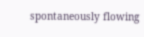spontaneously flowing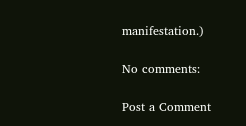manifestation.)

No comments:

Post a Comment